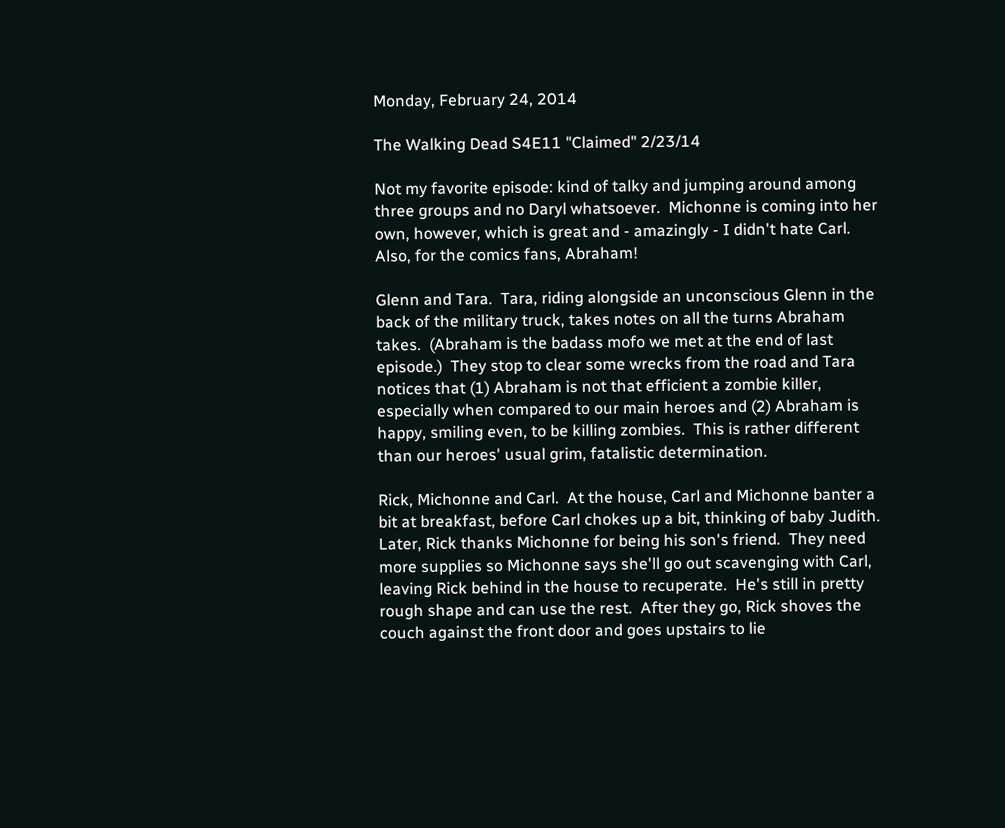Monday, February 24, 2014

The Walking Dead S4E11 "Claimed" 2/23/14

Not my favorite episode: kind of talky and jumping around among three groups and no Daryl whatsoever.  Michonne is coming into her own, however, which is great and - amazingly - I didn't hate Carl.  Also, for the comics fans, Abraham!

Glenn and Tara.  Tara, riding alongside an unconscious Glenn in the back of the military truck, takes notes on all the turns Abraham takes.  (Abraham is the badass mofo we met at the end of last episode.)  They stop to clear some wrecks from the road and Tara notices that (1) Abraham is not that efficient a zombie killer, especially when compared to our main heroes and (2) Abraham is happy, smiling even, to be killing zombies.  This is rather different than our heroes' usual grim, fatalistic determination.

Rick, Michonne and Carl.  At the house, Carl and Michonne banter a bit at breakfast, before Carl chokes up a bit, thinking of baby Judith.  Later, Rick thanks Michonne for being his son's friend.  They need more supplies so Michonne says she'll go out scavenging with Carl, leaving Rick behind in the house to recuperate.  He's still in pretty rough shape and can use the rest.  After they go, Rick shoves the couch against the front door and goes upstairs to lie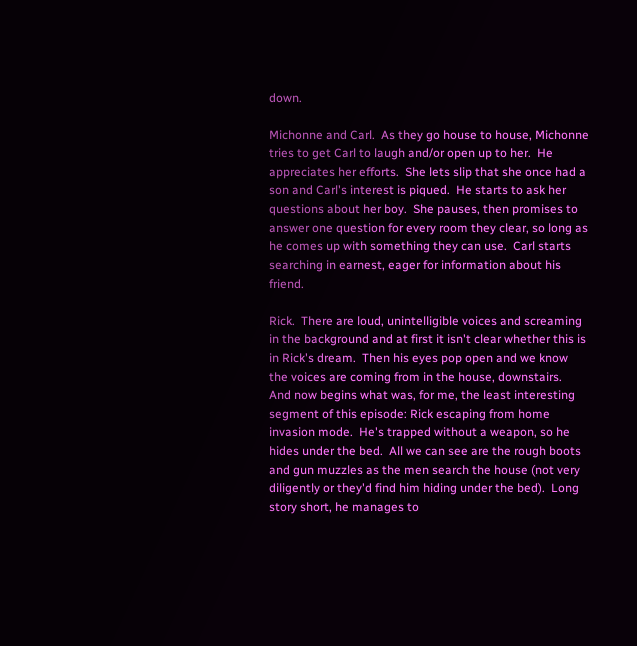down.

Michonne and Carl.  As they go house to house, Michonne tries to get Carl to laugh and/or open up to her.  He appreciates her efforts.  She lets slip that she once had a son and Carl's interest is piqued.  He starts to ask her questions about her boy.  She pauses, then promises to answer one question for every room they clear, so long as he comes up with something they can use.  Carl starts searching in earnest, eager for information about his friend.

Rick.  There are loud, unintelligible voices and screaming in the background and at first it isn't clear whether this is in Rick's dream.  Then his eyes pop open and we know the voices are coming from in the house, downstairs.  And now begins what was, for me, the least interesting segment of this episode: Rick escaping from home invasion mode.  He's trapped without a weapon, so he hides under the bed.  All we can see are the rough boots and gun muzzles as the men search the house (not very diligently or they'd find him hiding under the bed).  Long story short, he manages to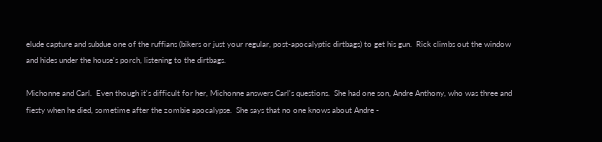elude capture and subdue one of the ruffians (bikers or just your regular, post-apocalyptic dirtbags) to get his gun.  Rick climbs out the window and hides under the house's porch, listening to the dirtbags.

Michonne and Carl.  Even though it's difficult for her, Michonne answers Carl's questions.  She had one son, Andre Anthony, who was three and fiesty when he died, sometime after the zombie apocalypse.  She says that no one knows about Andre -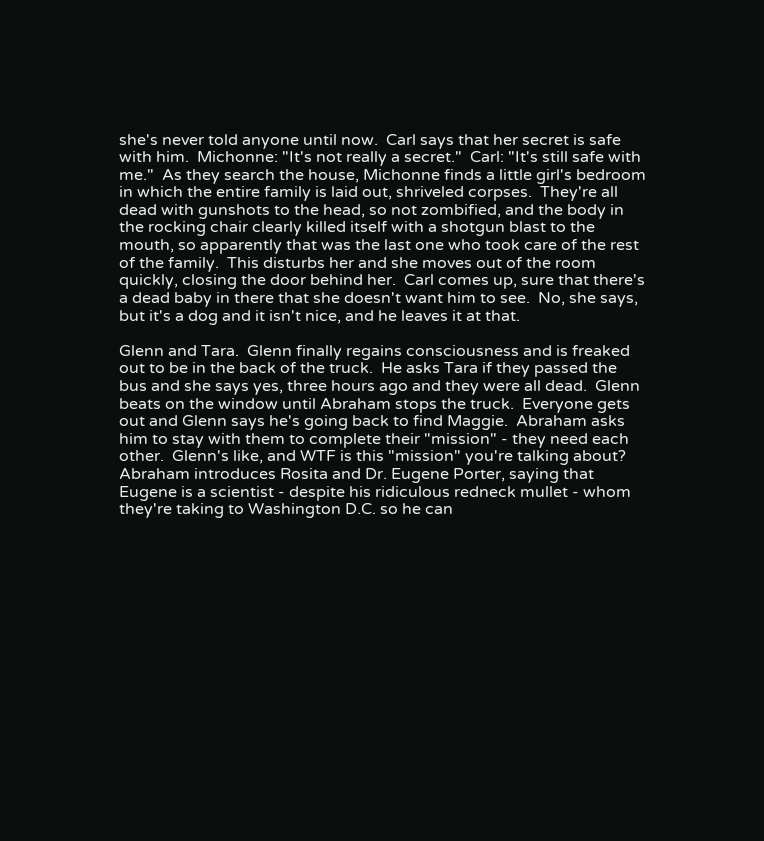she's never told anyone until now.  Carl says that her secret is safe with him.  Michonne: "It's not really a secret."  Carl: "It's still safe with me."  As they search the house, Michonne finds a little girl's bedroom in which the entire family is laid out, shriveled corpses.  They're all dead with gunshots to the head, so not zombified, and the body in the rocking chair clearly killed itself with a shotgun blast to the mouth, so apparently that was the last one who took care of the rest of the family.  This disturbs her and she moves out of the room quickly, closing the door behind her.  Carl comes up, sure that there's a dead baby in there that she doesn't want him to see.  No, she says, but it's a dog and it isn't nice, and he leaves it at that.

Glenn and Tara.  Glenn finally regains consciousness and is freaked out to be in the back of the truck.  He asks Tara if they passed the bus and she says yes, three hours ago and they were all dead.  Glenn beats on the window until Abraham stops the truck.  Everyone gets out and Glenn says he's going back to find Maggie.  Abraham asks him to stay with them to complete their "mission" - they need each other.  Glenn's like, and WTF is this "mission" you're talking about?  Abraham introduces Rosita and Dr. Eugene Porter, saying that Eugene is a scientist - despite his ridiculous redneck mullet - whom they're taking to Washington D.C. so he can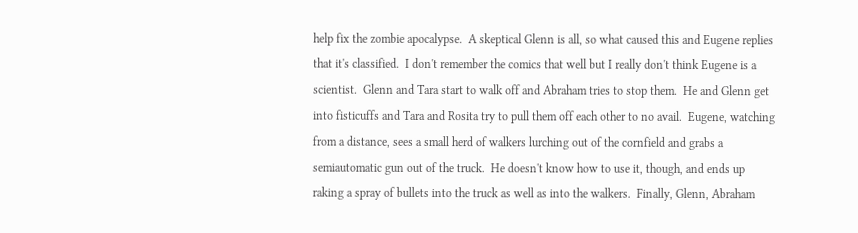help fix the zombie apocalypse.  A skeptical Glenn is all, so what caused this and Eugene replies that it's classified.  I don't remember the comics that well but I really don't think Eugene is a scientist.  Glenn and Tara start to walk off and Abraham tries to stop them.  He and Glenn get into fisticuffs and Tara and Rosita try to pull them off each other to no avail.  Eugene, watching from a distance, sees a small herd of walkers lurching out of the cornfield and grabs a semiautomatic gun out of the truck.  He doesn't know how to use it, though, and ends up raking a spray of bullets into the truck as well as into the walkers.  Finally, Glenn, Abraham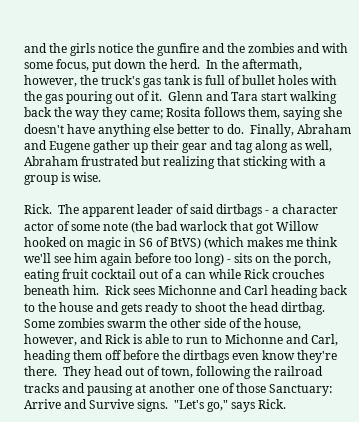and the girls notice the gunfire and the zombies and with some focus, put down the herd.  In the aftermath, however, the truck's gas tank is full of bullet holes with the gas pouring out of it.  Glenn and Tara start walking back the way they came; Rosita follows them, saying she doesn't have anything else better to do.  Finally, Abraham and Eugene gather up their gear and tag along as well, Abraham frustrated but realizing that sticking with a group is wise.

Rick.  The apparent leader of said dirtbags - a character actor of some note (the bad warlock that got Willow hooked on magic in S6 of BtVS) (which makes me think we'll see him again before too long) - sits on the porch, eating fruit cocktail out of a can while Rick crouches beneath him.  Rick sees Michonne and Carl heading back to the house and gets ready to shoot the head dirtbag.  Some zombies swarm the other side of the house, however, and Rick is able to run to Michonne and Carl, heading them off before the dirtbags even know they're there.  They head out of town, following the railroad tracks and pausing at another one of those Sanctuary: Arrive and Survive signs.  "Let's go," says Rick.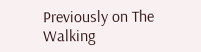Previously on The Walking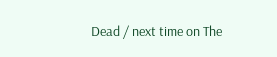Dead / next time on The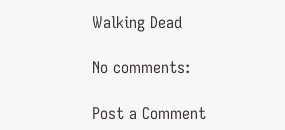Walking Dead

No comments:

Post a Comment